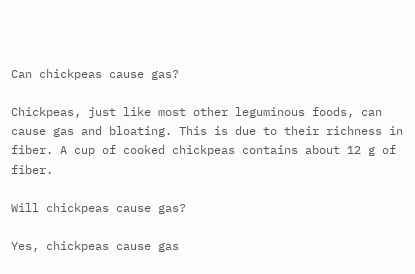Can chickpeas cause gas?

Chickpeas, just like most other leguminous foods, can cause gas and bloating. This is due to their richness in fiber. A cup of cooked chickpeas contains about 12 g of fiber.

Will chickpeas cause gas?

Yes, chickpeas cause gas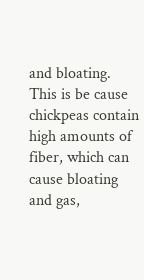and bloating. This is be cause chickpeas contain high amounts of fiber, which can cause bloating and gas,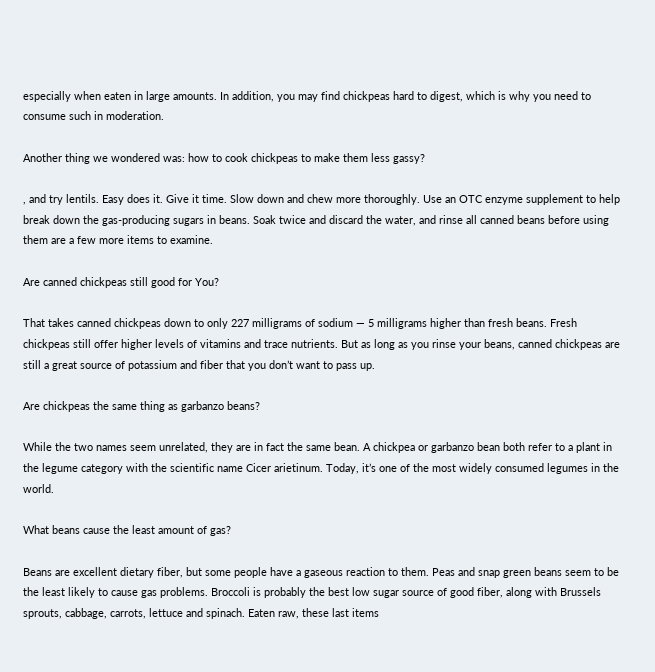especially when eaten in large amounts. In addition, you may find chickpeas hard to digest, which is why you need to consume such in moderation.

Another thing we wondered was: how to cook chickpeas to make them less gassy?

, and try lentils. Easy does it. Give it time. Slow down and chew more thoroughly. Use an OTC enzyme supplement to help break down the gas-producing sugars in beans. Soak twice and discard the water, and rinse all canned beans before using them are a few more items to examine.

Are canned chickpeas still good for You?

That takes canned chickpeas down to only 227 milligrams of sodium — 5 milligrams higher than fresh beans. Fresh chickpeas still offer higher levels of vitamins and trace nutrients. But as long as you rinse your beans, canned chickpeas are still a great source of potassium and fiber that you don’t want to pass up.

Are chickpeas the same thing as garbanzo beans?

While the two names seem unrelated, they are in fact the same bean. A chickpea or garbanzo bean both refer to a plant in the legume category with the scientific name Cicer arietinum. Today, it’s one of the most widely consumed legumes in the world.

What beans cause the least amount of gas?

Beans are excellent dietary fiber, but some people have a gaseous reaction to them. Peas and snap green beans seem to be the least likely to cause gas problems. Broccoli is probably the best low sugar source of good fiber, along with Brussels sprouts, cabbage, carrots, lettuce and spinach. Eaten raw, these last items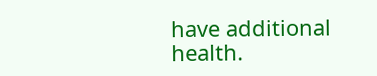have additional health.